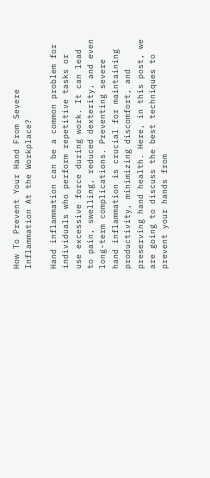How To Prevent Your Hand From Severe Inflammation At the Workplace?

Hand inflammation can be a common problem for individuals who perform repetitive tasks or use excessive force during work. It can lead to pain, swelling, reduced dexterity, and even long-term complications. Preventing severe hand inflammation is crucial for maintaining productivity, minimizing discomfort, and preserving hand health. Here, in this post, we are going to discuss the best techniques to prevent your hands from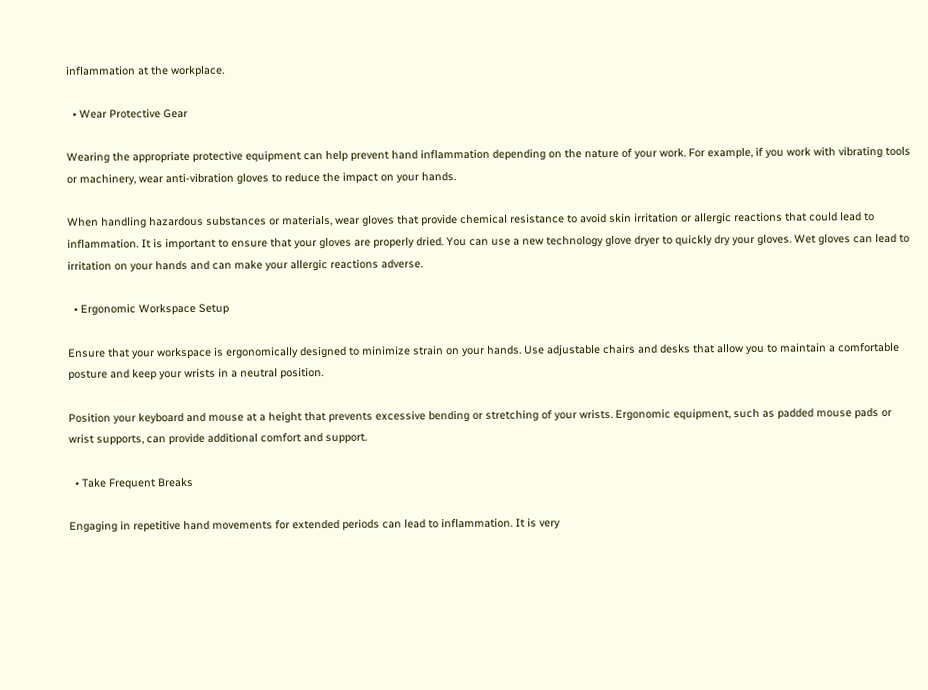inflammation at the workplace.

  • Wear Protective Gear

Wearing the appropriate protective equipment can help prevent hand inflammation depending on the nature of your work. For example, if you work with vibrating tools or machinery, wear anti-vibration gloves to reduce the impact on your hands.

When handling hazardous substances or materials, wear gloves that provide chemical resistance to avoid skin irritation or allergic reactions that could lead to inflammation. It is important to ensure that your gloves are properly dried. You can use a new technology glove dryer to quickly dry your gloves. Wet gloves can lead to irritation on your hands and can make your allergic reactions adverse.

  • Ergonomic Workspace Setup

Ensure that your workspace is ergonomically designed to minimize strain on your hands. Use adjustable chairs and desks that allow you to maintain a comfortable posture and keep your wrists in a neutral position.

Position your keyboard and mouse at a height that prevents excessive bending or stretching of your wrists. Ergonomic equipment, such as padded mouse pads or wrist supports, can provide additional comfort and support.

  • Take Frequent Breaks

Engaging in repetitive hand movements for extended periods can lead to inflammation. It is very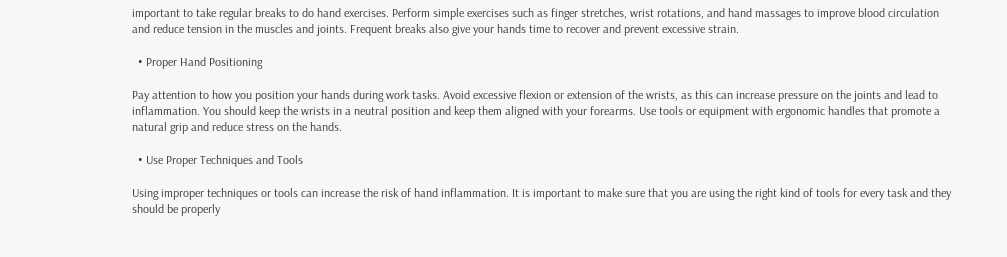important to take regular breaks to do hand exercises. Perform simple exercises such as finger stretches, wrist rotations, and hand massages to improve blood circulation and reduce tension in the muscles and joints. Frequent breaks also give your hands time to recover and prevent excessive strain.

  • Proper Hand Positioning

Pay attention to how you position your hands during work tasks. Avoid excessive flexion or extension of the wrists, as this can increase pressure on the joints and lead to inflammation. You should keep the wrists in a neutral position and keep them aligned with your forearms. Use tools or equipment with ergonomic handles that promote a natural grip and reduce stress on the hands.

  • Use Proper Techniques and Tools

Using improper techniques or tools can increase the risk of hand inflammation. It is important to make sure that you are using the right kind of tools for every task and they should be properly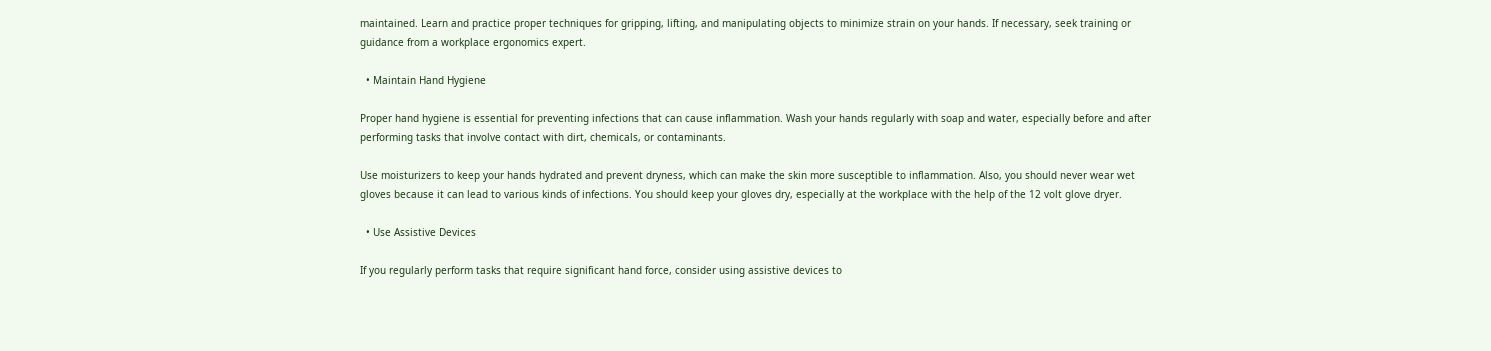maintained. Learn and practice proper techniques for gripping, lifting, and manipulating objects to minimize strain on your hands. If necessary, seek training or guidance from a workplace ergonomics expert.

  • Maintain Hand Hygiene

Proper hand hygiene is essential for preventing infections that can cause inflammation. Wash your hands regularly with soap and water, especially before and after performing tasks that involve contact with dirt, chemicals, or contaminants.

Use moisturizers to keep your hands hydrated and prevent dryness, which can make the skin more susceptible to inflammation. Also, you should never wear wet gloves because it can lead to various kinds of infections. You should keep your gloves dry, especially at the workplace with the help of the 12 volt glove dryer.

  • Use Assistive Devices

If you regularly perform tasks that require significant hand force, consider using assistive devices to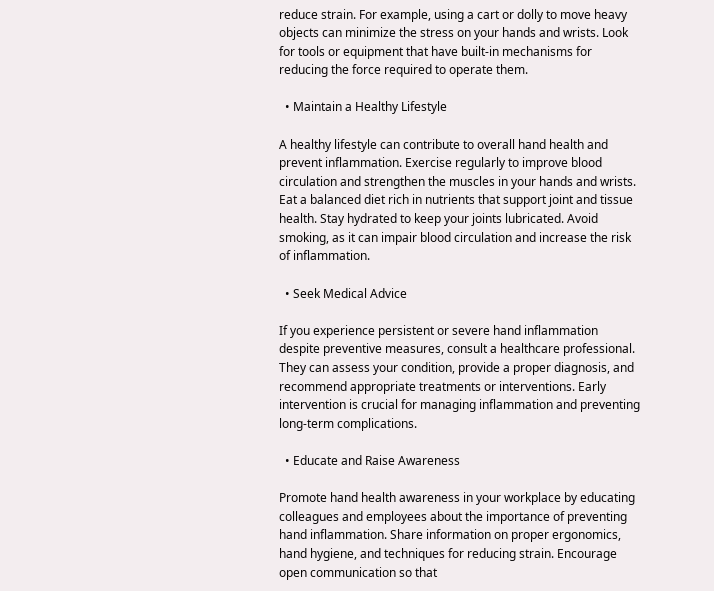reduce strain. For example, using a cart or dolly to move heavy objects can minimize the stress on your hands and wrists. Look for tools or equipment that have built-in mechanisms for reducing the force required to operate them.

  • Maintain a Healthy Lifestyle

A healthy lifestyle can contribute to overall hand health and prevent inflammation. Exercise regularly to improve blood circulation and strengthen the muscles in your hands and wrists. Eat a balanced diet rich in nutrients that support joint and tissue health. Stay hydrated to keep your joints lubricated. Avoid smoking, as it can impair blood circulation and increase the risk of inflammation.

  • Seek Medical Advice

If you experience persistent or severe hand inflammation despite preventive measures, consult a healthcare professional. They can assess your condition, provide a proper diagnosis, and recommend appropriate treatments or interventions. Early intervention is crucial for managing inflammation and preventing long-term complications.

  • Educate and Raise Awareness

Promote hand health awareness in your workplace by educating colleagues and employees about the importance of preventing hand inflammation. Share information on proper ergonomics, hand hygiene, and techniques for reducing strain. Encourage open communication so that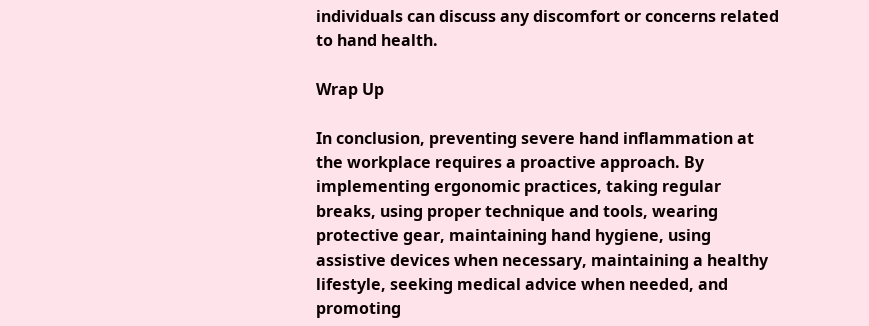individuals can discuss any discomfort or concerns related to hand health.

Wrap Up

In conclusion, preventing severe hand inflammation at the workplace requires a proactive approach. By implementing ergonomic practices, taking regular breaks, using proper technique and tools, wearing protective gear, maintaining hand hygiene, using assistive devices when necessary, maintaining a healthy lifestyle, seeking medical advice when needed, and promoting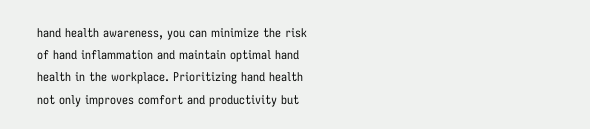hand health awareness, you can minimize the risk of hand inflammation and maintain optimal hand health in the workplace. Prioritizing hand health not only improves comfort and productivity but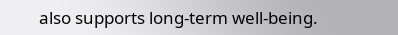also supports long-term well-being.